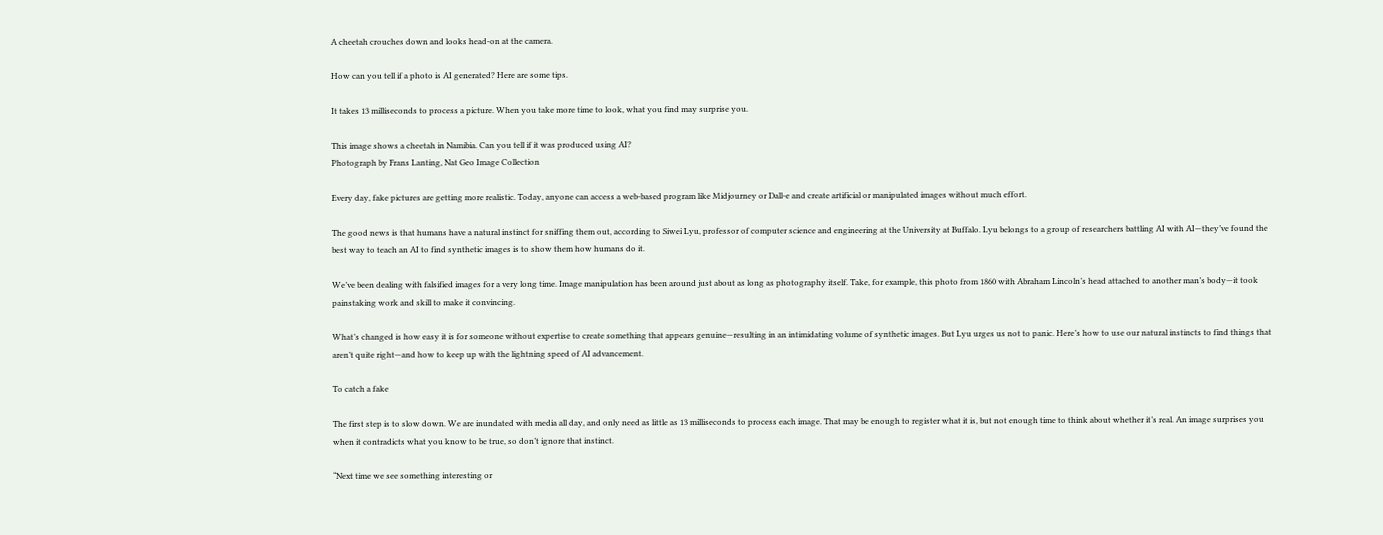A cheetah crouches down and looks head-on at the camera.

How can you tell if a photo is AI generated? Here are some tips.

It takes 13 milliseconds to process a picture. When you take more time to look, what you find may surprise you.

This image shows a cheetah in Namibia. Can you tell if it was produced using AI?
Photograph by Frans Lanting, Nat Geo Image Collection

Every day, fake pictures are getting more realistic. Today, anyone can access a web-based program like Midjourney or Dall-e and create artificial or manipulated images without much effort.

The good news is that humans have a natural instinct for sniffing them out, according to Siwei Lyu, professor of computer science and engineering at the University at Buffalo. Lyu belongs to a group of researchers battling AI with AI—they’ve found the best way to teach an AI to find synthetic images is to show them how humans do it.

We’ve been dealing with falsified images for a very long time. Image manipulation has been around just about as long as photography itself. Take, for example, this photo from 1860 with Abraham Lincoln’s head attached to another man’s body—it took painstaking work and skill to make it convincing.

What’s changed is how easy it is for someone without expertise to create something that appears genuine—resulting in an intimidating volume of synthetic images. But Lyu urges us not to panic. Here’s how to use our natural instincts to find things that aren’t quite right—and how to keep up with the lightning speed of AI advancement.

To catch a fake

The first step is to slow down. We are inundated with media all day, and only need as little as 13 milliseconds to process each image. That may be enough to register what it is, but not enough time to think about whether it’s real. An image surprises you when it contradicts what you know to be true, so don’t ignore that instinct.

“Next time we see something interesting or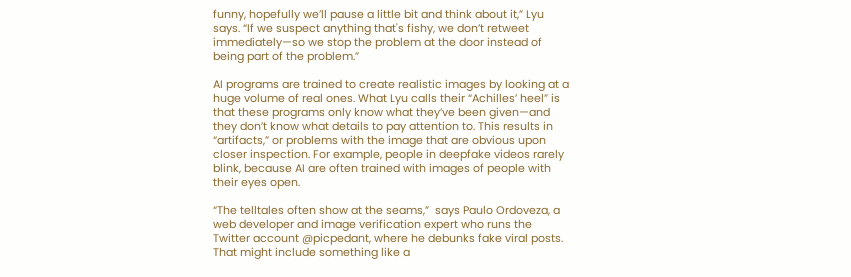funny, hopefully we’ll pause a little bit and think about it,” Lyu says. “If we suspect anything that's fishy, we don’t retweet immediately—so we stop the problem at the door instead of being part of the problem.”

AI programs are trained to create realistic images by looking at a huge volume of real ones. What Lyu calls their “Achilles’ heel” is that these programs only know what they’ve been given—and they don’t know what details to pay attention to. This results in “artifacts,” or problems with the image that are obvious upon closer inspection. For example, people in deepfake videos rarely blink, because AI are often trained with images of people with their eyes open.

“The telltales often show at the seams,”  says Paulo Ordoveza, a web developer and image verification expert who runs the Twitter account @picpedant, where he debunks fake viral posts. That might include something like a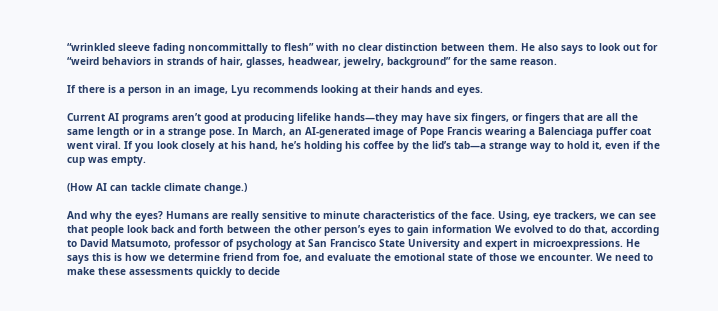“wrinkled sleeve fading noncommittally to flesh” with no clear distinction between them. He also says to look out for “weird behaviors in strands of hair, glasses, headwear, jewelry, background” for the same reason.

If there is a person in an image, Lyu recommends looking at their hands and eyes.

Current AI programs aren’t good at producing lifelike hands—they may have six fingers, or fingers that are all the same length or in a strange pose. In March, an AI-generated image of Pope Francis wearing a Balenciaga puffer coat went viral. If you look closely at his hand, he’s holding his coffee by the lid’s tab—a strange way to hold it, even if the cup was empty.

(How AI can tackle climate change.)

And why the eyes? Humans are really sensitive to minute characteristics of the face. Using, eye trackers, we can see that people look back and forth between the other person’s eyes to gain information We evolved to do that, according to David Matsumoto, professor of psychology at San Francisco State University and expert in microexpressions. He says this is how we determine friend from foe, and evaluate the emotional state of those we encounter. We need to make these assessments quickly to decide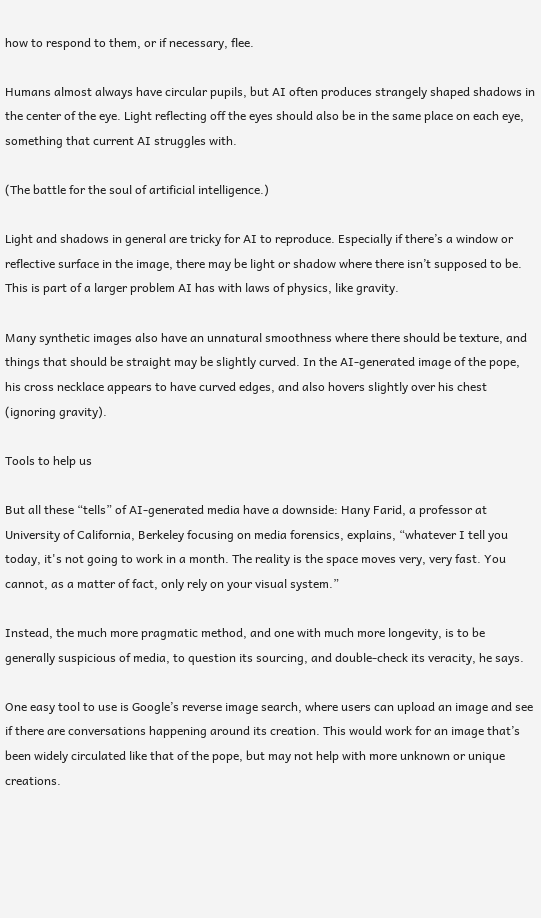how to respond to them, or if necessary, flee.

Humans almost always have circular pupils, but AI often produces strangely shaped shadows in the center of the eye. Light reflecting off the eyes should also be in the same place on each eye, something that current AI struggles with.

(The battle for the soul of artificial intelligence.)

Light and shadows in general are tricky for AI to reproduce. Especially if there’s a window or reflective surface in the image, there may be light or shadow where there isn’t supposed to be. This is part of a larger problem AI has with laws of physics, like gravity.

Many synthetic images also have an unnatural smoothness where there should be texture, and things that should be straight may be slightly curved. In the AI-generated image of the pope, his cross necklace appears to have curved edges, and also hovers slightly over his chest (ignoring gravity).

Tools to help us

But all these “tells” of AI-generated media have a downside: Hany Farid, a professor at University of California, Berkeley focusing on media forensics, explains, “whatever I tell you today, it's not going to work in a month. The reality is the space moves very, very fast. You cannot, as a matter of fact, only rely on your visual system.”

Instead, the much more pragmatic method, and one with much more longevity, is to be generally suspicious of media, to question its sourcing, and double-check its veracity, he says.

One easy tool to use is Google’s reverse image search, where users can upload an image and see if there are conversations happening around its creation. This would work for an image that’s been widely circulated like that of the pope, but may not help with more unknown or unique creations.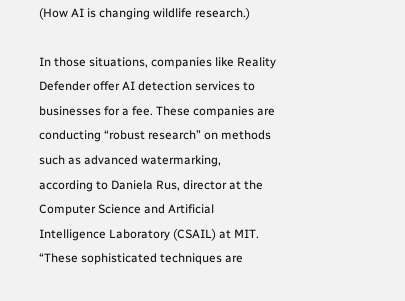(How AI is changing wildlife research.)

In those situations, companies like Reality Defender offer AI detection services to businesses for a fee. These companies are conducting “robust research” on methods such as advanced watermarking, according to Daniela Rus, director at the Computer Science and Artificial Intelligence Laboratory (CSAIL) at MIT. “These sophisticated techniques are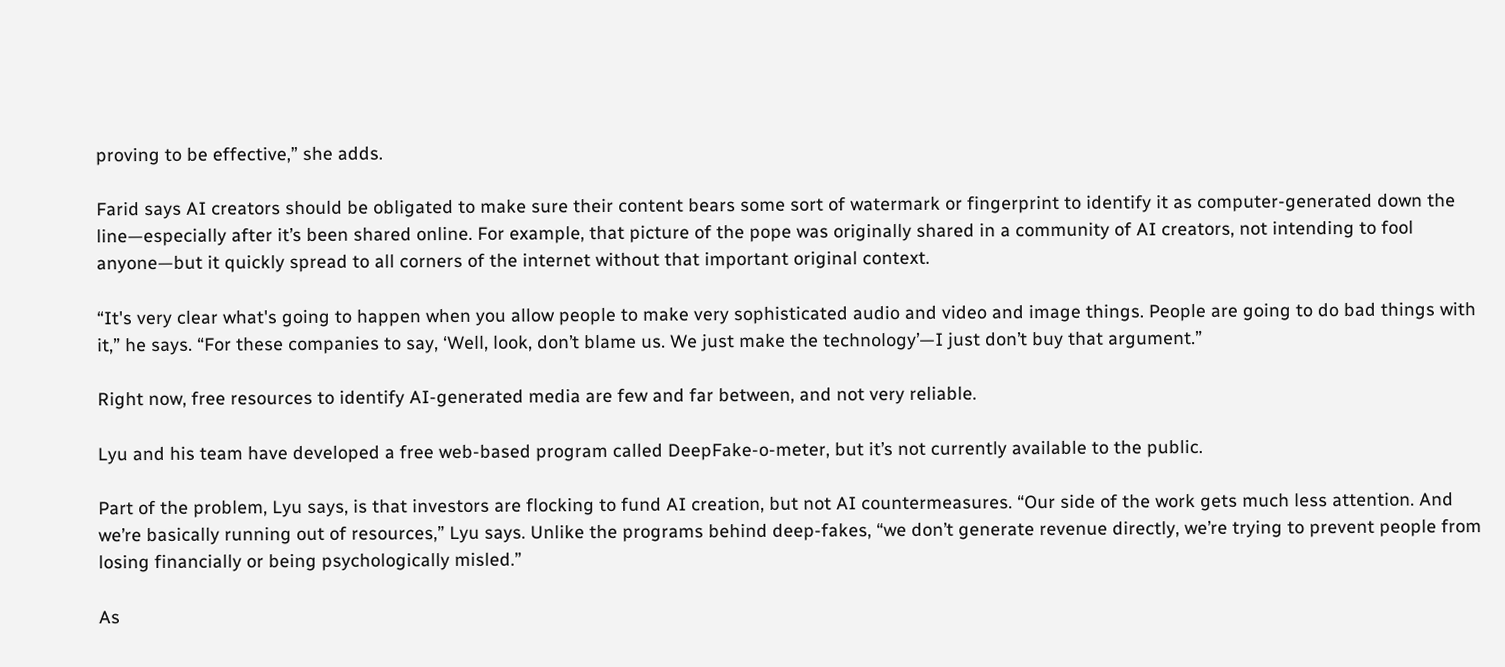proving to be effective,” she adds.

Farid says AI creators should be obligated to make sure their content bears some sort of watermark or fingerprint to identify it as computer-generated down the line—especially after it’s been shared online. For example, that picture of the pope was originally shared in a community of AI creators, not intending to fool anyone—but it quickly spread to all corners of the internet without that important original context.

“It's very clear what's going to happen when you allow people to make very sophisticated audio and video and image things. People are going to do bad things with it,” he says. “For these companies to say, ‘Well, look, don’t blame us. We just make the technology’—I just don’t buy that argument.”

Right now, free resources to identify AI-generated media are few and far between, and not very reliable.

Lyu and his team have developed a free web-based program called DeepFake-o-meter, but it’s not currently available to the public.

Part of the problem, Lyu says, is that investors are flocking to fund AI creation, but not AI countermeasures. “Our side of the work gets much less attention. And we’re basically running out of resources,” Lyu says. Unlike the programs behind deep-fakes, “we don’t generate revenue directly, we’re trying to prevent people from losing financially or being psychologically misled.”

As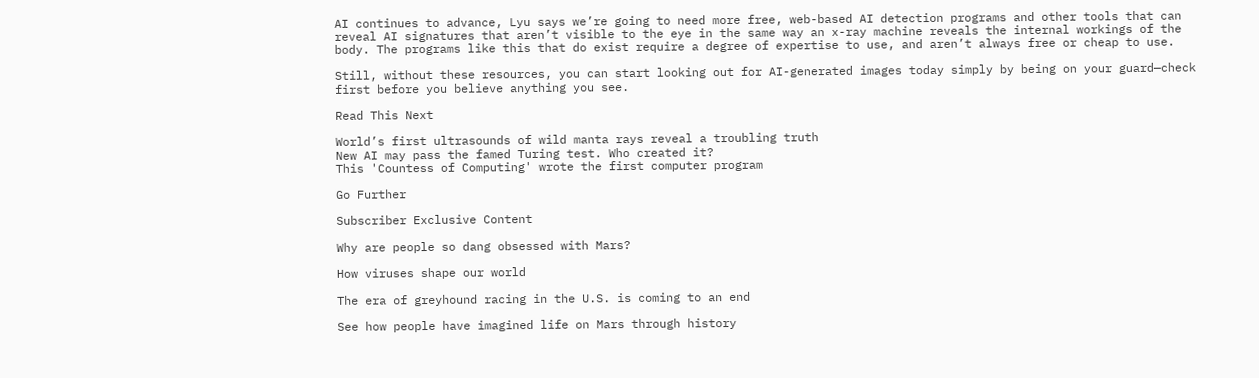AI continues to advance, Lyu says we’re going to need more free, web-based AI detection programs and other tools that can reveal AI signatures that aren’t visible to the eye in the same way an x-ray machine reveals the internal workings of the body. The programs like this that do exist require a degree of expertise to use, and aren’t always free or cheap to use.

Still, without these resources, you can start looking out for AI-generated images today simply by being on your guard—check first before you believe anything you see.

Read This Next

World’s first ultrasounds of wild manta rays reveal a troubling truth
New AI may pass the famed Turing test. Who created it?
This 'Countess of Computing' wrote the first computer program

Go Further

Subscriber Exclusive Content

Why are people so dang obsessed with Mars?

How viruses shape our world

The era of greyhound racing in the U.S. is coming to an end

See how people have imagined life on Mars through history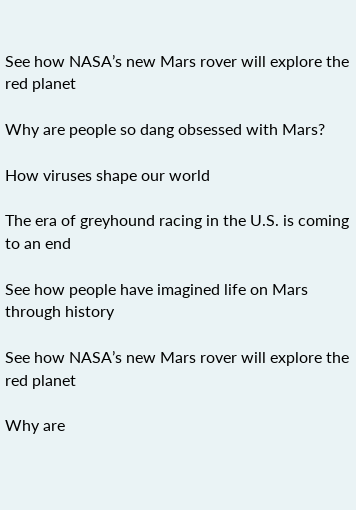See how NASA’s new Mars rover will explore the red planet

Why are people so dang obsessed with Mars?

How viruses shape our world

The era of greyhound racing in the U.S. is coming to an end

See how people have imagined life on Mars through history

See how NASA’s new Mars rover will explore the red planet

Why are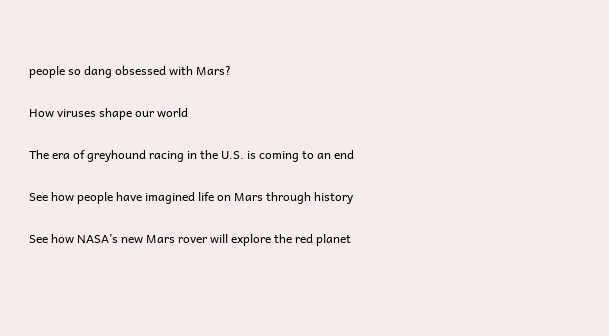people so dang obsessed with Mars?

How viruses shape our world

The era of greyhound racing in the U.S. is coming to an end

See how people have imagined life on Mars through history

See how NASA’s new Mars rover will explore the red planet